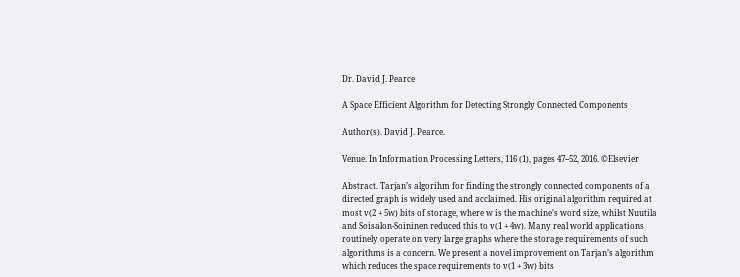Dr. David J. Pearce

A Space Efficient Algorithm for Detecting Strongly Connected Components

Author(s). David J. Pearce.

Venue. In Information Processing Letters, 116 (1), pages 47--52, 2016. ©Elsevier

Abstract. Tarjan’s algorihm for finding the strongly connected components of a directed graph is widely used and acclaimed. His original algorithm required at most v(2 + 5w) bits of storage, where w is the machine’s word size, whilst Nuutila and Soisalon-Soininen reduced this to v(1 + 4w). Many real world applications routinely operate on very large graphs where the storage requirements of such algorithms is a concern. We present a novel improvement on Tarjan’s algorithm which reduces the space requirements to v(1 + 3w) bits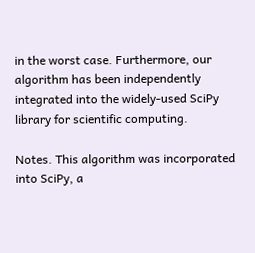in the worst case. Furthermore, our algorithm has been independently integrated into the widely-used SciPy library for scientific computing.

Notes. This algorithm was incorporated into SciPy, a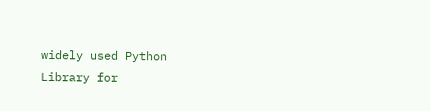widely used Python Library for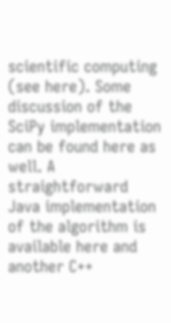scientific computing (see here). Some discussion of the SciPy implementation can be found here as well. A straightforward Java implementation of the algorithm is available here and another C++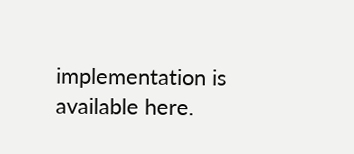implementation is available here.